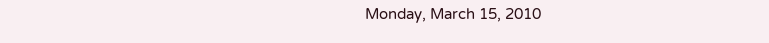Monday, March 15, 2010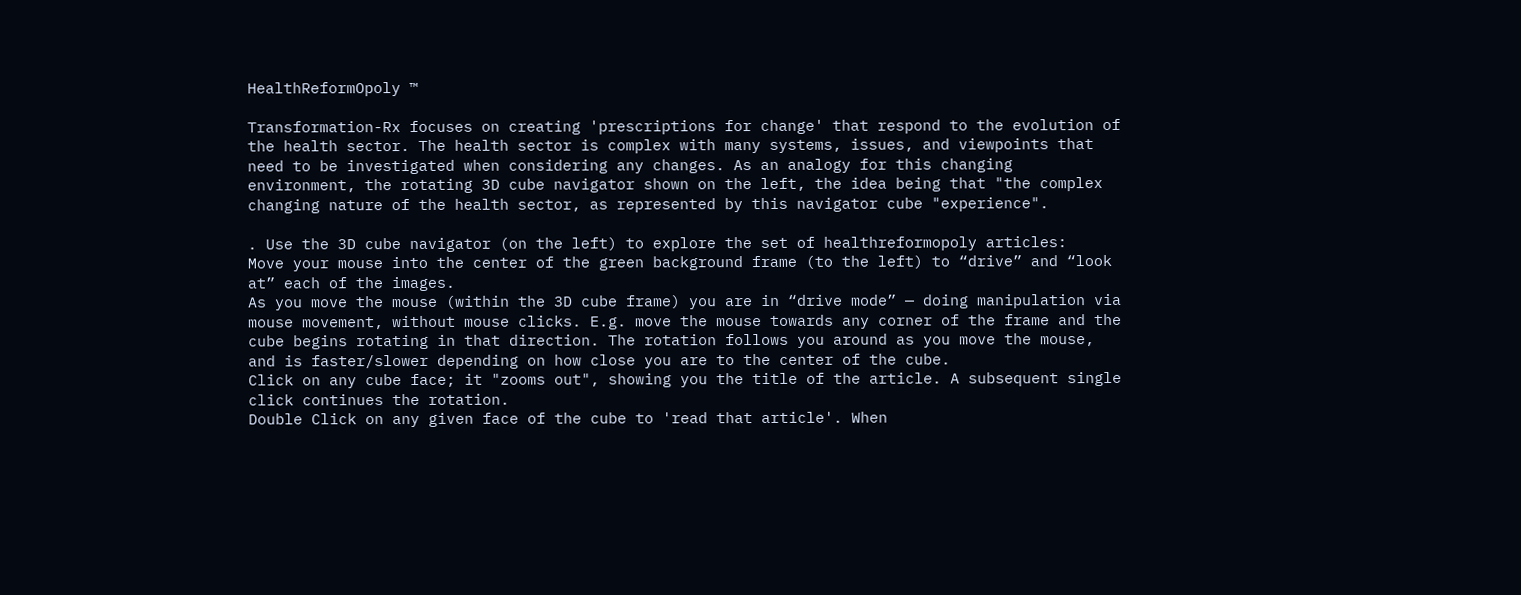HealthReformOpoly ™

Transformation-Rx focuses on creating 'prescriptions for change' that respond to the evolution of the health sector. The health sector is complex with many systems, issues, and viewpoints that need to be investigated when considering any changes. As an analogy for this changing environment, the rotating 3D cube navigator shown on the left, the idea being that "the complex changing nature of the health sector, as represented by this navigator cube "experience".

. Use the 3D cube navigator (on the left) to explore the set of healthreformopoly articles:
Move your mouse into the center of the green background frame (to the left) to “drive” and “look at” each of the images.
As you move the mouse (within the 3D cube frame) you are in “drive mode” — doing manipulation via mouse movement, without mouse clicks. E.g. move the mouse towards any corner of the frame and the cube begins rotating in that direction. The rotation follows you around as you move the mouse, and is faster/slower depending on how close you are to the center of the cube.
Click on any cube face; it "zooms out", showing you the title of the article. A subsequent single click continues the rotation.
Double Click on any given face of the cube to 'read that article'. When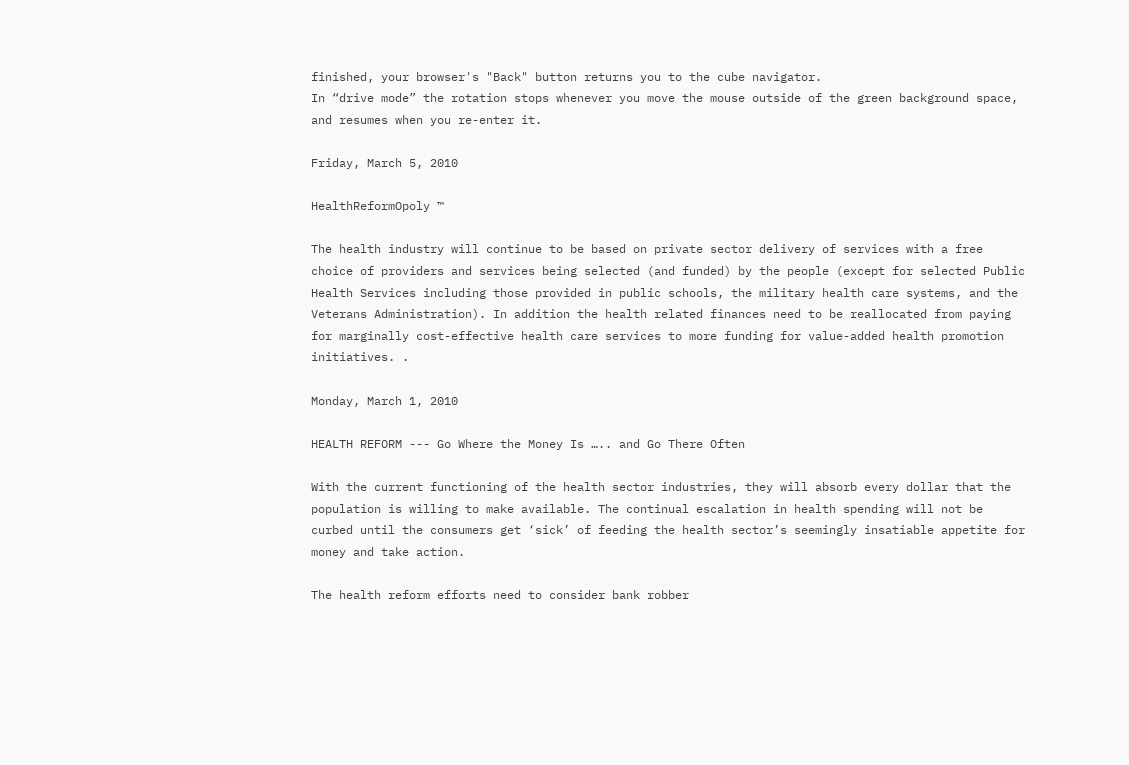finished, your browser's "Back" button returns you to the cube navigator.
In “drive mode” the rotation stops whenever you move the mouse outside of the green background space, and resumes when you re-enter it.

Friday, March 5, 2010

HealthReformOpoly ™

The health industry will continue to be based on private sector delivery of services with a free choice of providers and services being selected (and funded) by the people (except for selected Public Health Services including those provided in public schools, the military health care systems, and the Veterans Administration). In addition the health related finances need to be reallocated from paying for marginally cost-effective health care services to more funding for value-added health promotion initiatives. .

Monday, March 1, 2010

HEALTH REFORM --- Go Where the Money Is ….. and Go There Often

With the current functioning of the health sector industries, they will absorb every dollar that the population is willing to make available. The continual escalation in health spending will not be curbed until the consumers get ‘sick’ of feeding the health sector’s seemingly insatiable appetite for money and take action.

The health reform efforts need to consider bank robber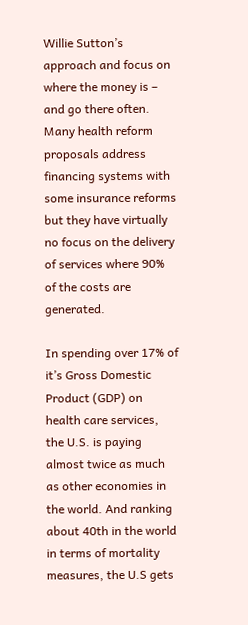Willie Sutton’s approach and focus on where the money is – and go there often. Many health reform proposals address financing systems with some insurance reforms but they have virtually no focus on the delivery of services where 90% of the costs are generated.

In spending over 17% of it’s Gross Domestic Product (GDP) on health care services, the U.S. is paying almost twice as much as other economies in the world. And ranking about 40th in the world in terms of mortality measures, the U.S gets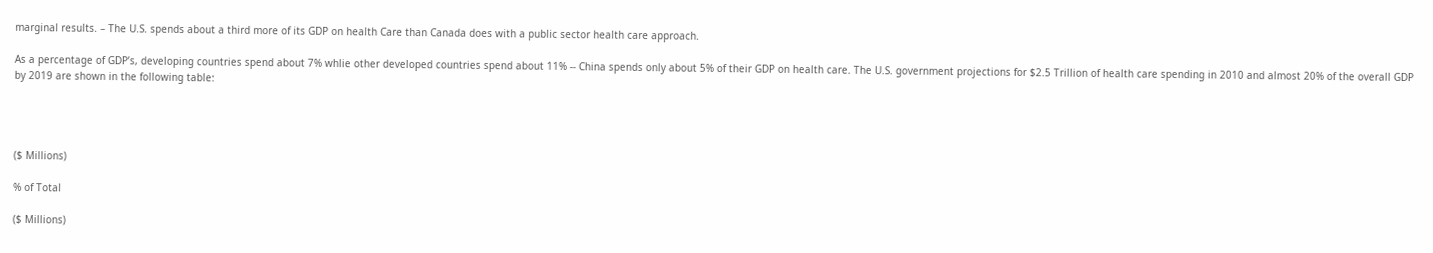marginal results. – The U.S. spends about a third more of its GDP on health Care than Canada does with a public sector health care approach.

As a percentage of GDP’s, developing countries spend about 7% whlie other developed countries spend about 11% -- China spends only about 5% of their GDP on health care. The U.S. government projections for $2.5 Trillion of health care spending in 2010 and almost 20% of the overall GDP by 2019 are shown in the following table:




($ Millions)

% of Total

($ Millions)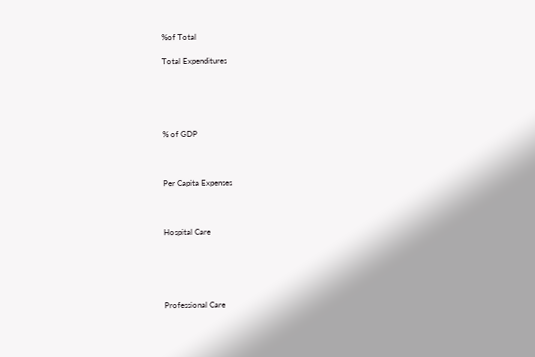%of Total

Total Expenditures





% of GDP



Per Capita Expenses



Hospital Care





Professional Care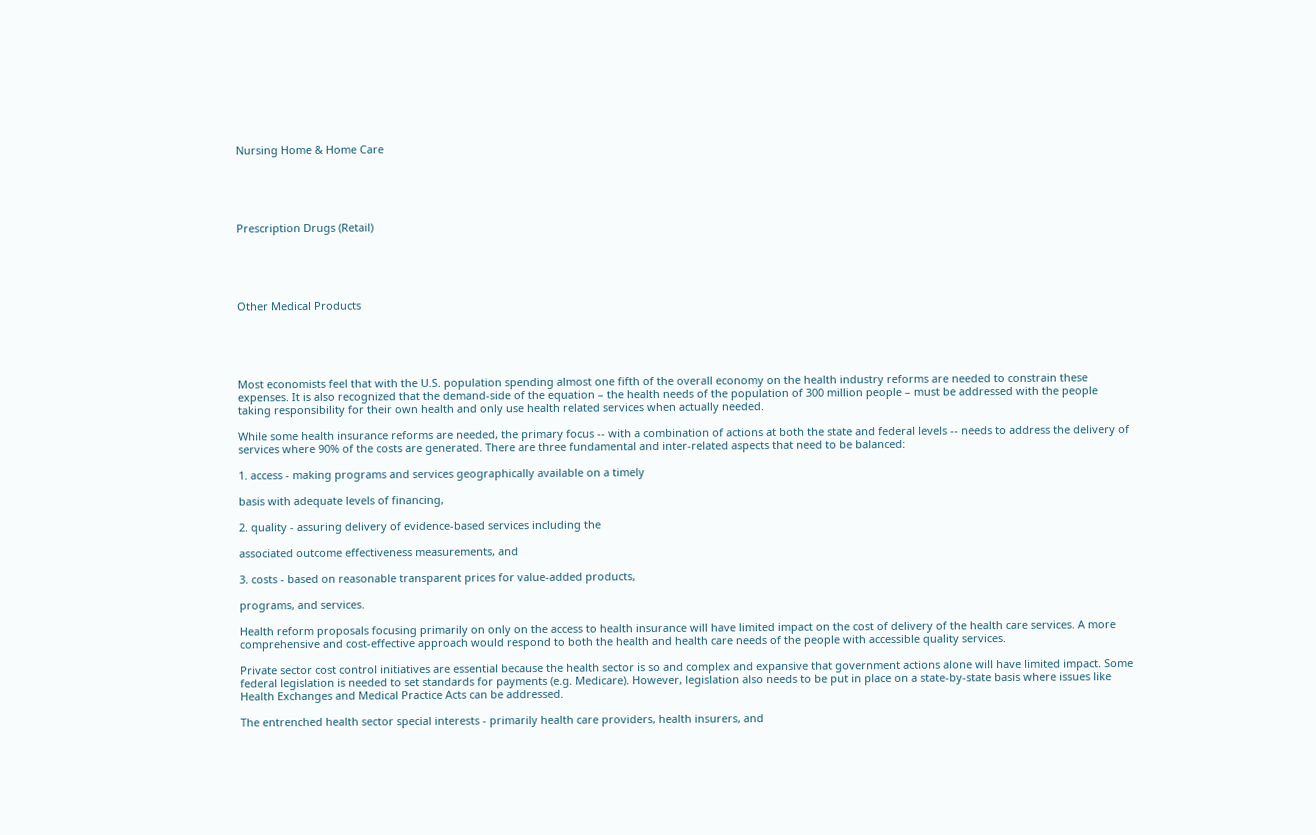Nursing Home & Home Care





Prescription Drugs (Retail)





Other Medical Products





Most economists feel that with the U.S. population spending almost one fifth of the overall economy on the health industry reforms are needed to constrain these expenses. It is also recognized that the demand-side of the equation – the health needs of the population of 300 million people – must be addressed with the people taking responsibility for their own health and only use health related services when actually needed.

While some health insurance reforms are needed, the primary focus -- with a combination of actions at both the state and federal levels -- needs to address the delivery of services where 90% of the costs are generated. There are three fundamental and inter-related aspects that need to be balanced:

1. access - making programs and services geographically available on a timely

basis with adequate levels of financing,

2. quality - assuring delivery of evidence-based services including the

associated outcome effectiveness measurements, and

3. costs - based on reasonable transparent prices for value-added products,

programs, and services.

Health reform proposals focusing primarily on only on the access to health insurance will have limited impact on the cost of delivery of the health care services. A more comprehensive and cost-effective approach would respond to both the health and health care needs of the people with accessible quality services.

Private sector cost control initiatives are essential because the health sector is so and complex and expansive that government actions alone will have limited impact. Some federal legislation is needed to set standards for payments (e.g. Medicare). However, legislation also needs to be put in place on a state-by-state basis where issues like Health Exchanges and Medical Practice Acts can be addressed.

The entrenched health sector special interests - primarily health care providers, health insurers, and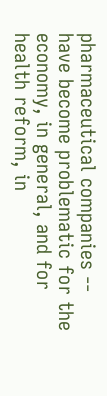pharmaceutical companies -- have become problematic for the economy, in general, and for health reform, in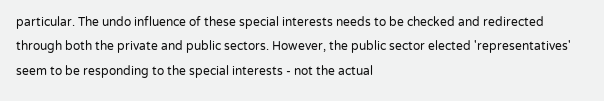particular. The undo influence of these special interests needs to be checked and redirected through both the private and public sectors. However, the public sector elected 'representatives' seem to be responding to the special interests - not the actual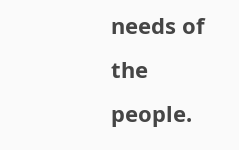needs of the people.